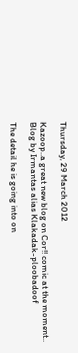Thursday, 29 March 2012

Kazoop..a great new blog on Cor!! comic at the moment..
Blog by Irmantas alias Klakadak-ploobadoof

The detail he is going into on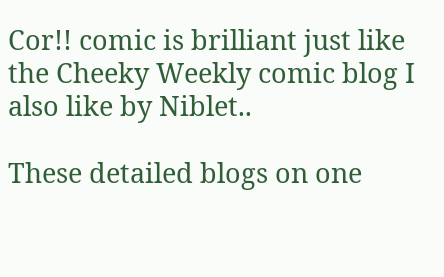Cor!! comic is brilliant just like the Cheeky Weekly comic blog I also like by Niblet..

These detailed blogs on one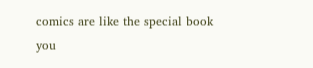comics are like the special book you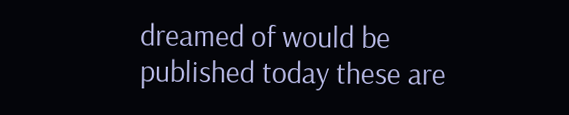dreamed of would be published today these are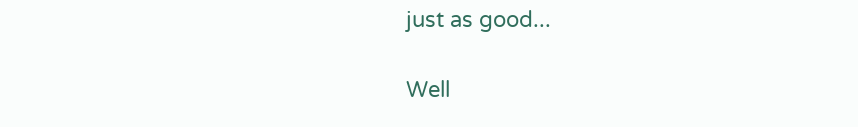just as good...

Well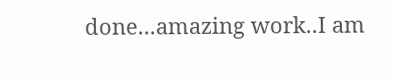done...amazing work..I am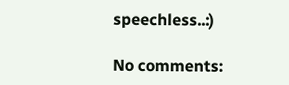speechless..:)

No comments: